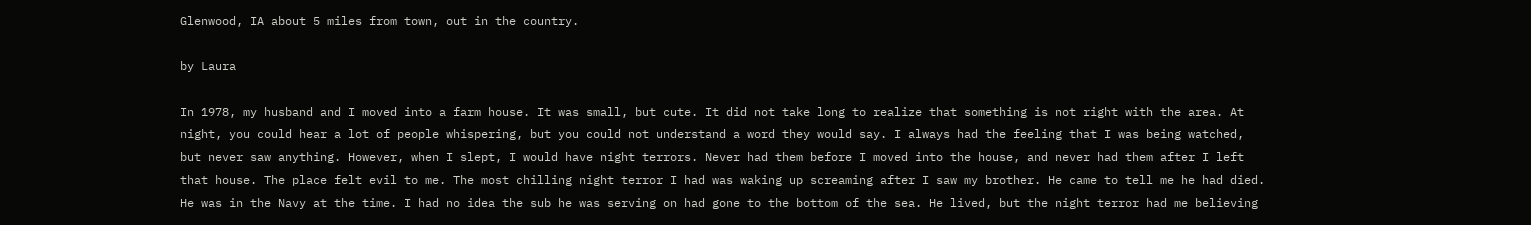Glenwood, IA about 5 miles from town, out in the country.

by Laura

In 1978, my husband and I moved into a farm house. It was small, but cute. It did not take long to realize that something is not right with the area. At night, you could hear a lot of people whispering, but you could not understand a word they would say. I always had the feeling that I was being watched, but never saw anything. However, when I slept, I would have night terrors. Never had them before I moved into the house, and never had them after I left that house. The place felt evil to me. The most chilling night terror I had was waking up screaming after I saw my brother. He came to tell me he had died. He was in the Navy at the time. I had no idea the sub he was serving on had gone to the bottom of the sea. He lived, but the night terror had me believing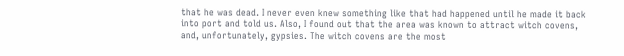that he was dead. I never even knew something like that had happened until he made it back into port and told us. Also, I found out that the area was known to attract witch covens, and, unfortunately, gypsies. The witch covens are the most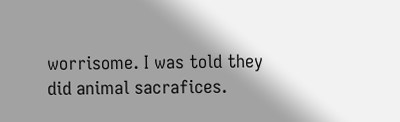worrisome. I was told they did animal sacrafices.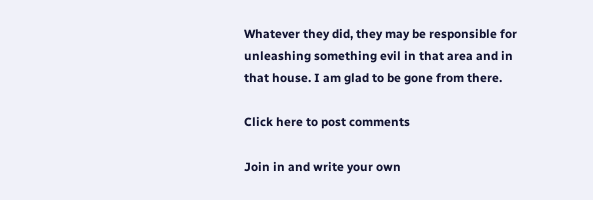Whatever they did, they may be responsible for unleashing something evil in that area and in that house. I am glad to be gone from there.

Click here to post comments

Join in and write your own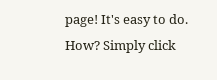page! It's easy to do. How? Simply click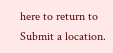here to return to Submit a location.